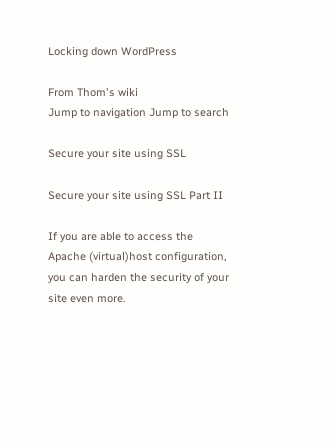Locking down WordPress

From Thom's wiki
Jump to navigation Jump to search

Secure your site using SSL

Secure your site using SSL Part II

If you are able to access the Apache (virtual)host configuration, you can harden the security of your site even more.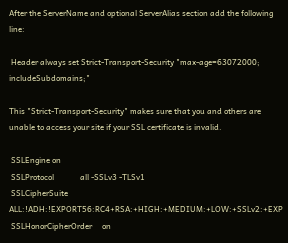After the ServerName and optional ServerAlias section add the following line:

 Header always set Strict-Transport-Security "max-age=63072000; includeSubdomains;"

This "Strict-Transport-Security" makes sure that you and others are unable to access your site if your SSL certificate is invalid.

 SSLEngine on
 SSLProtocol             all -SSLv3 -TLSv1
 SSLCipherSuite          ALL:!ADH:!EXPORT56:RC4+RSA:+HIGH:+MEDIUM:+LOW:+SSLv2:+EXP
 SSLHonorCipherOrder     on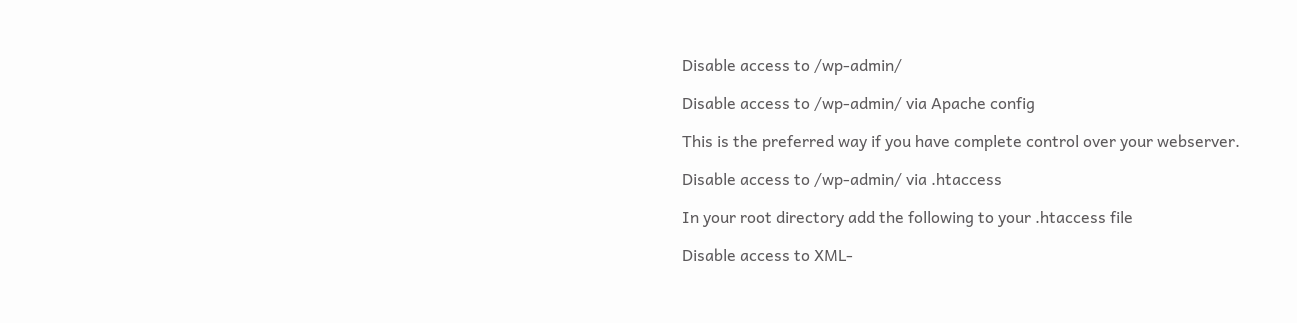Disable access to /wp-admin/

Disable access to /wp-admin/ via Apache config

This is the preferred way if you have complete control over your webserver.

Disable access to /wp-admin/ via .htaccess

In your root directory add the following to your .htaccess file

Disable access to XML-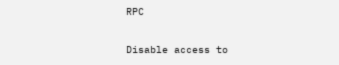RPC

Disable access to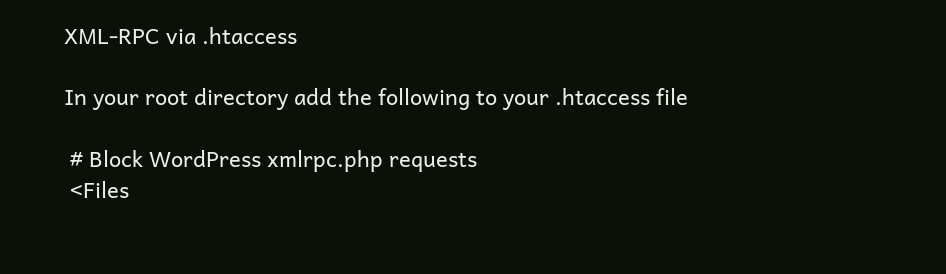XML-RPC via .htaccess

In your root directory add the following to your .htaccess file

 # Block WordPress xmlrpc.php requests
 <Files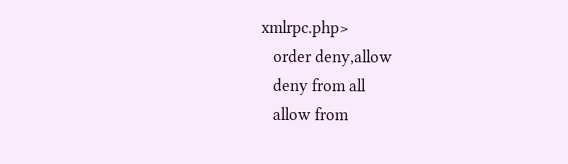xmlrpc.php>
   order deny,allow
   deny from all
   allow from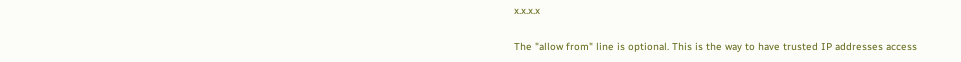x.x.x.x

The "allow from" line is optional. This is the way to have trusted IP addresses access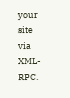your site via XML-RPC.